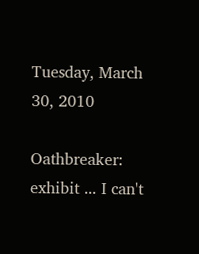Tuesday, March 30, 2010

Oathbreaker: exhibit ... I can't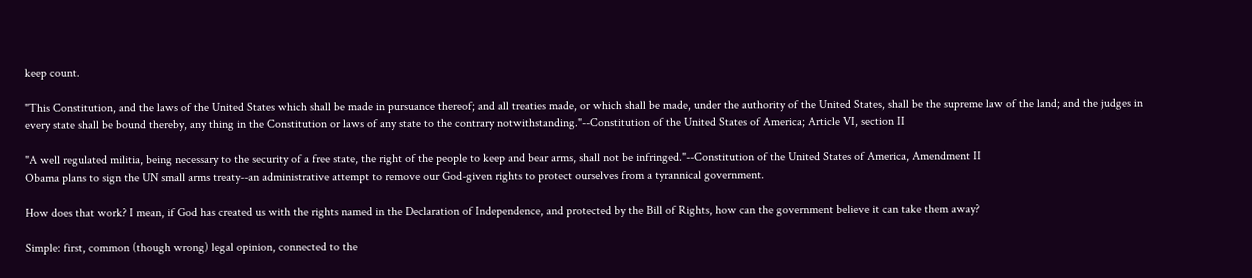keep count.

"This Constitution, and the laws of the United States which shall be made in pursuance thereof; and all treaties made, or which shall be made, under the authority of the United States, shall be the supreme law of the land; and the judges in every state shall be bound thereby, any thing in the Constitution or laws of any state to the contrary notwithstanding."--Constitution of the United States of America; Article VI, section II

"A well regulated militia, being necessary to the security of a free state, the right of the people to keep and bear arms, shall not be infringed."--Constitution of the United States of America, Amendment II
Obama plans to sign the UN small arms treaty--an administrative attempt to remove our God-given rights to protect ourselves from a tyrannical government.

How does that work? I mean, if God has created us with the rights named in the Declaration of Independence, and protected by the Bill of Rights, how can the government believe it can take them away?

Simple: first, common (though wrong) legal opinion, connected to the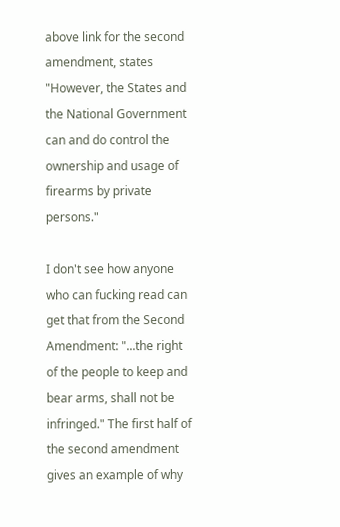above link for the second amendment, states "However, the States and the National Government can and do control the ownership and usage of firearms by private persons."

I don't see how anyone who can fucking read can get that from the Second Amendment: "...the right of the people to keep and bear arms, shall not be infringed." The first half of the second amendment gives an example of why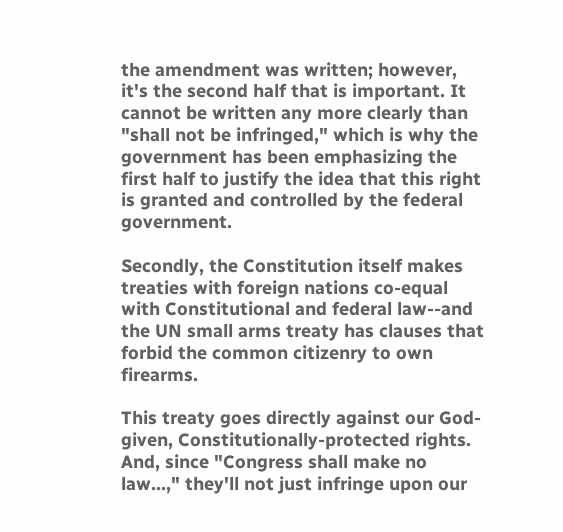the amendment was written; however, it's the second half that is important. It cannot be written any more clearly than "shall not be infringed," which is why the government has been emphasizing the first half to justify the idea that this right is granted and controlled by the federal government.

Secondly, the Constitution itself makes treaties with foreign nations co-equal with Constitutional and federal law--and the UN small arms treaty has clauses that forbid the common citizenry to own firearms.

This treaty goes directly against our God-given, Constitutionally-protected rights. And, since "Congress shall make no law...," they'll not just infringe upon our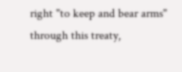right "to keep and bear arms" through this treaty,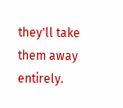they'll take them away entirely.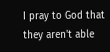I pray to God that they aren't able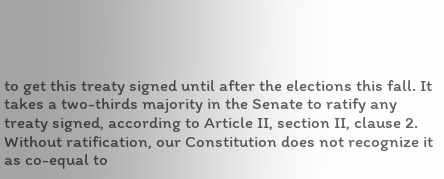to get this treaty signed until after the elections this fall. It takes a two-thirds majority in the Senate to ratify any treaty signed, according to Article II, section II, clause 2. Without ratification, our Constitution does not recognize it as co-equal to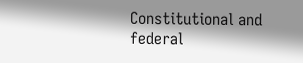Constitutional and federal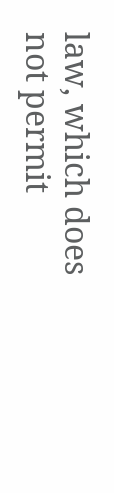law, which does not permit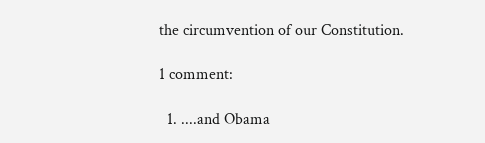the circumvention of our Constitution.

1 comment:

  1. ....and Obama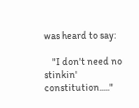was heard to say:

    "I don't need no stinkin' constitution....."